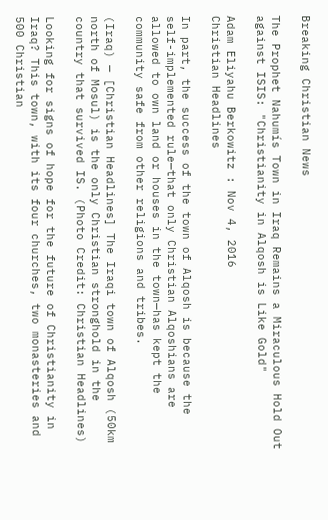Breaking Christian News

The Prophet Nahumís Town in Iraq Remains a Miraculous Hold Out against ISIS: "Christianity in Alqosh is Like Gold"

Adam Eliyahu Berkowitz : Nov 4, 2016
Christian Headlines

In part, the success of the town of Alqosh is because the self-implemented rule—that only Christian Alqoshians are allowed to own land or houses in the town—has kept the community safe from other religions and tribes.

(Iraq) — [Christian Headlines] The Iraqi town of Alqosh (50km north of Mosul) is the only Christian stronghold in the country that survived IS. (Photo Credit: Christian Headlines)

Looking for signs of hope for the future of Christianity in Iraq? This town, with its four churches, two monasteries and 500 Christian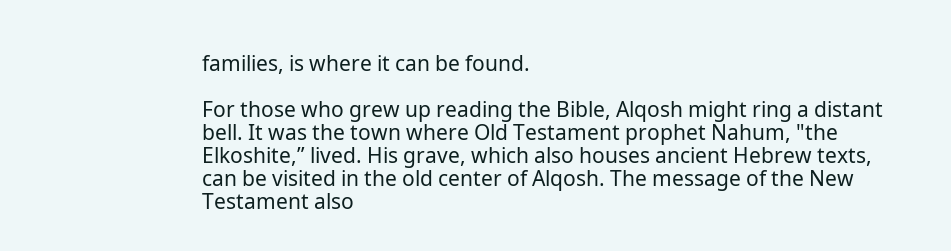families, is where it can be found.

For those who grew up reading the Bible, Alqosh might ring a distant bell. It was the town where Old Testament prophet Nahum, "the Elkoshite,” lived. His grave, which also houses ancient Hebrew texts, can be visited in the old center of Alqosh. The message of the New Testament also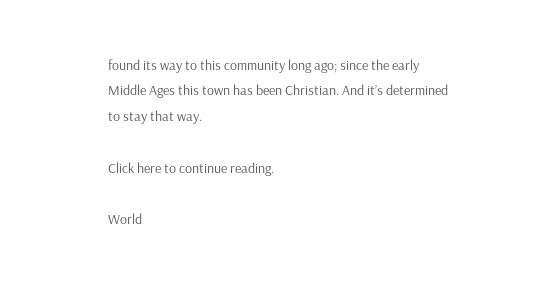found its way to this community long ago; since the early Middle Ages this town has been Christian. And it’s determined to stay that way.

Click here to continue reading.

World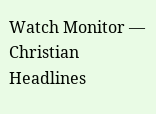Watch Monitor — Christian Headlines